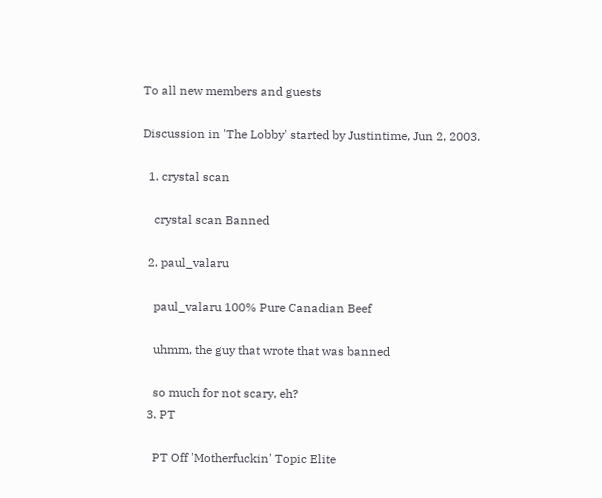To all new members and guests

Discussion in 'The Lobby' started by Justintime, Jun 2, 2003.

  1. crystal scan

    crystal scan Banned

  2. paul_valaru

    paul_valaru 100% Pure Canadian Beef

    uhmm, the guy that wrote that was banned

    so much for not scary, eh?
  3. PT

    PT Off 'Motherfuckin' Topic Elite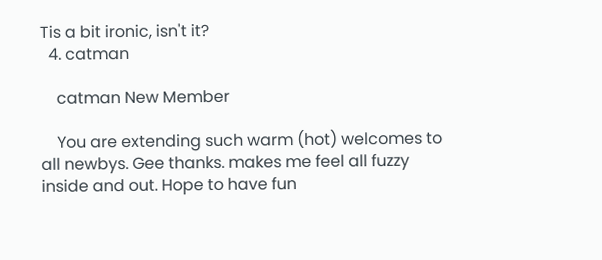Tis a bit ironic, isn't it?
  4. catman

    catman New Member

    You are extending such warm (hot) welcomes to all newbys. Gee thanks. makes me feel all fuzzy inside and out. Hope to have fun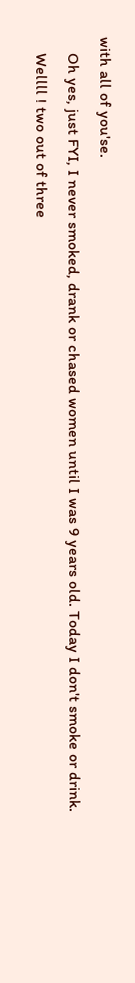with all of you'se.
    Oh yes, just FYI, I never smoked, drank or chased women until I was 9 years old. Today I don't smoke or drink.
    Wellll ! two out of three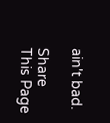ain't bad.

Share This Page